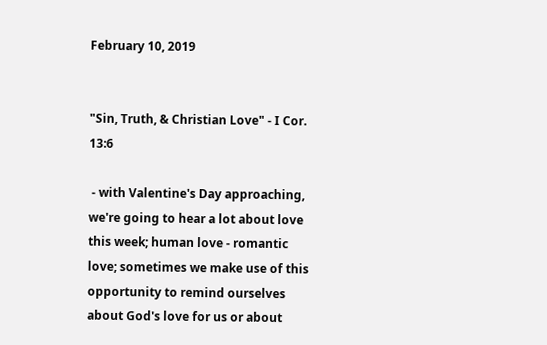February 10, 2019


"Sin, Truth, & Christian Love" - I Cor. 13:6

 - with Valentine's Day approaching, we're going to hear a lot about love this week; human love - romantic love; sometimes we make use of this opportunity to remind ourselves about God's love for us or about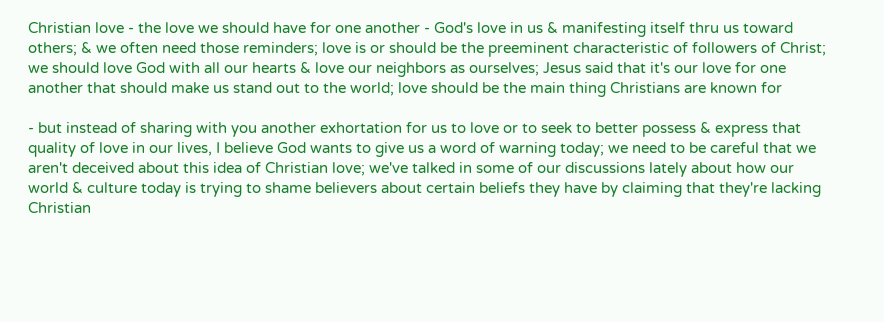Christian love - the love we should have for one another - God's love in us & manifesting itself thru us toward others; & we often need those reminders; love is or should be the preeminent characteristic of followers of Christ; we should love God with all our hearts & love our neighbors as ourselves; Jesus said that it's our love for one another that should make us stand out to the world; love should be the main thing Christians are known for

- but instead of sharing with you another exhortation for us to love or to seek to better possess & express that quality of love in our lives, I believe God wants to give us a word of warning today; we need to be careful that we aren't deceived about this idea of Christian love; we've talked in some of our discussions lately about how our world & culture today is trying to shame believers about certain beliefs they have by claiming that they're lacking Christian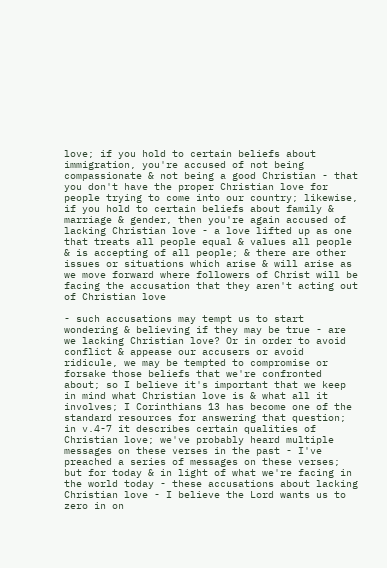love; if you hold to certain beliefs about immigration, you're accused of not being compassionate & not being a good Christian - that you don't have the proper Christian love for people trying to come into our country; likewise, if you hold to certain beliefs about family & marriage & gender, then you're again accused of lacking Christian love - a love lifted up as one that treats all people equal & values all people & is accepting of all people; & there are other issues or situations which arise & will arise as we move forward where followers of Christ will be facing the accusation that they aren't acting out of Christian love

- such accusations may tempt us to start wondering & believing if they may be true - are we lacking Christian love? Or in order to avoid conflict & appease our accusers or avoid ridicule, we may be tempted to compromise or forsake those beliefs that we're confronted about; so I believe it's important that we keep in mind what Christian love is & what all it involves; I Corinthians 13 has become one of the standard resources for answering that question; in v.4-7 it describes certain qualities of Christian love; we've probably heard multiple messages on these verses in the past - I've preached a series of messages on these verses; but for today & in light of what we're facing in the world today - these accusations about lacking Christian love - I believe the Lord wants us to zero in on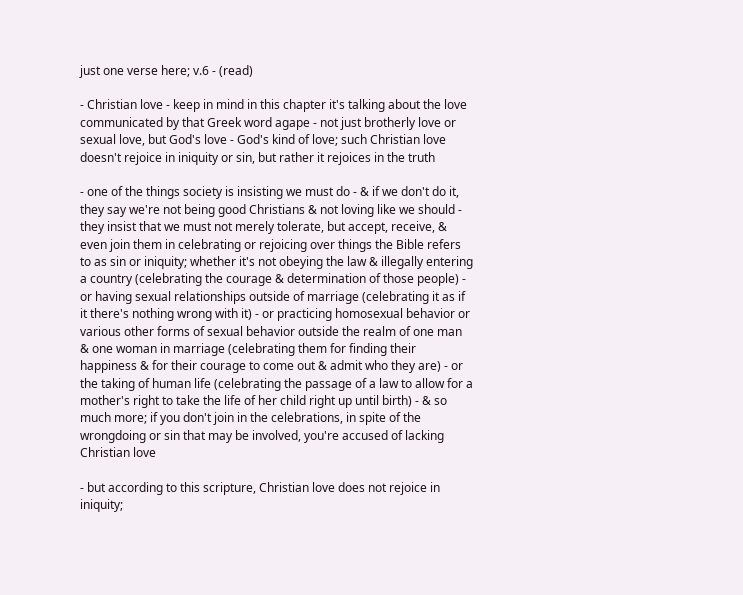just one verse here; v.6 - (read)

- Christian love - keep in mind in this chapter it's talking about the love communicated by that Greek word agape - not just brotherly love or sexual love, but God's love - God's kind of love; such Christian love doesn't rejoice in iniquity or sin, but rather it rejoices in the truth

- one of the things society is insisting we must do - & if we don't do it, they say we're not being good Christians & not loving like we should - they insist that we must not merely tolerate, but accept, receive, & even join them in celebrating or rejoicing over things the Bible refers to as sin or iniquity; whether it's not obeying the law & illegally entering a country (celebrating the courage & determination of those people) - or having sexual relationships outside of marriage (celebrating it as if it there's nothing wrong with it) - or practicing homosexual behavior or various other forms of sexual behavior outside the realm of one man & one woman in marriage (celebrating them for finding their happiness & for their courage to come out & admit who they are) - or the taking of human life (celebrating the passage of a law to allow for a mother's right to take the life of her child right up until birth) - & so much more; if you don't join in the celebrations, in spite of the wrongdoing or sin that may be involved, you're accused of lacking Christian love

- but according to this scripture, Christian love does not rejoice in iniquity;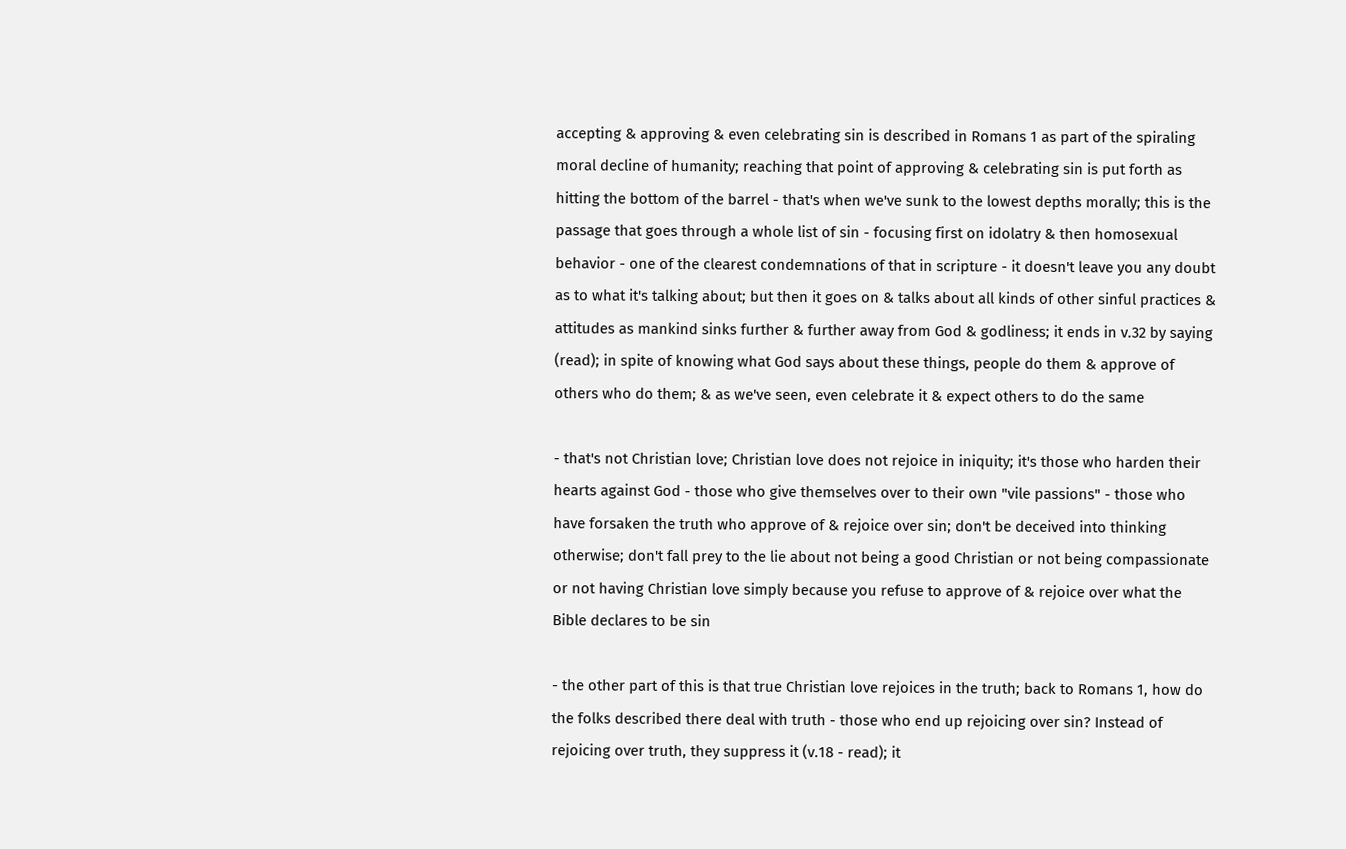accepting & approving & even celebrating sin is described in Romans 1 as part of the spiraling moral decline of humanity; reaching that point of approving & celebrating sin is put forth as hitting the bottom of the barrel - that's when we've sunk to the lowest depths morally; this is the passage that goes through a whole list of sin - focusing first on idolatry & then homosexual behavior - one of the clearest condemnations of that in scripture - it doesn't leave you any doubt as to what it's talking about; but then it goes on & talks about all kinds of other sinful practices & attitudes as mankind sinks further & further away from God & godliness; it ends in v.32 by saying (read); in spite of knowing what God says about these things, people do them & approve of others who do them; & as we've seen, even celebrate it & expect others to do the same

- that's not Christian love; Christian love does not rejoice in iniquity; it's those who harden their hearts against God - those who give themselves over to their own "vile passions" - those who have forsaken the truth who approve of & rejoice over sin; don't be deceived into thinking otherwise; don't fall prey to the lie about not being a good Christian or not being compassionate or not having Christian love simply because you refuse to approve of & rejoice over what the Bible declares to be sin

- the other part of this is that true Christian love rejoices in the truth; back to Romans 1, how do the folks described there deal with truth - those who end up rejoicing over sin? Instead of rejoicing over truth, they suppress it (v.18 - read); it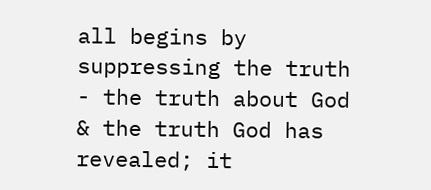all begins by suppressing the truth - the truth about God & the truth God has revealed; it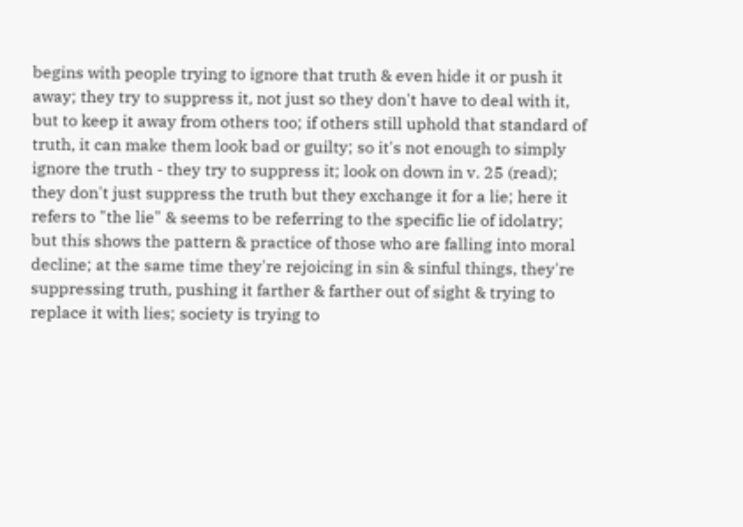begins with people trying to ignore that truth & even hide it or push it away; they try to suppress it, not just so they don't have to deal with it, but to keep it away from others too; if others still uphold that standard of truth, it can make them look bad or guilty; so it's not enough to simply ignore the truth - they try to suppress it; look on down in v. 25 (read); they don't just suppress the truth but they exchange it for a lie; here it refers to "the lie" & seems to be referring to the specific lie of idolatry; but this shows the pattern & practice of those who are falling into moral decline; at the same time they're rejoicing in sin & sinful things, they're suppressing truth, pushing it farther & farther out of sight & trying to replace it with lies; society is trying to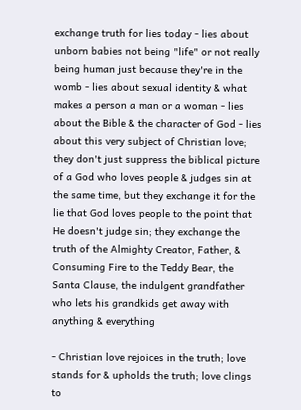exchange truth for lies today - lies about unborn babies not being "life" or not really being human just because they're in the womb - lies about sexual identity & what makes a person a man or a woman - lies about the Bible & the character of God - lies about this very subject of Christian love; they don't just suppress the biblical picture of a God who loves people & judges sin at the same time, but they exchange it for the lie that God loves people to the point that He doesn't judge sin; they exchange the truth of the Almighty Creator, Father, & Consuming Fire to the Teddy Bear, the Santa Clause, the indulgent grandfather who lets his grandkids get away with anything & everything

- Christian love rejoices in the truth; love stands for & upholds the truth; love clings to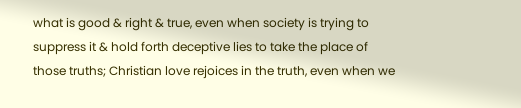what is good & right & true, even when society is trying to suppress it & hold forth deceptive lies to take the place of those truths; Christian love rejoices in the truth, even when we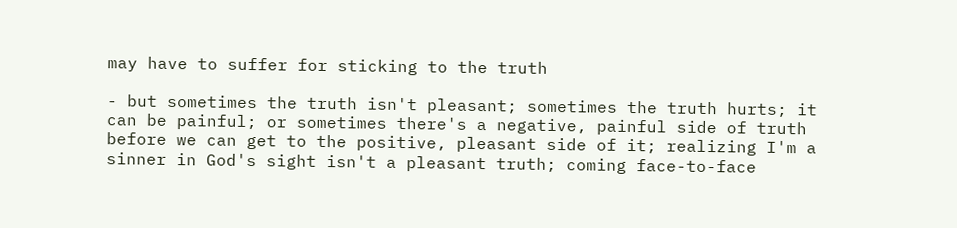may have to suffer for sticking to the truth

- but sometimes the truth isn't pleasant; sometimes the truth hurts; it can be painful; or sometimes there's a negative, painful side of truth before we can get to the positive, pleasant side of it; realizing I'm a sinner in God's sight isn't a pleasant truth; coming face-to-face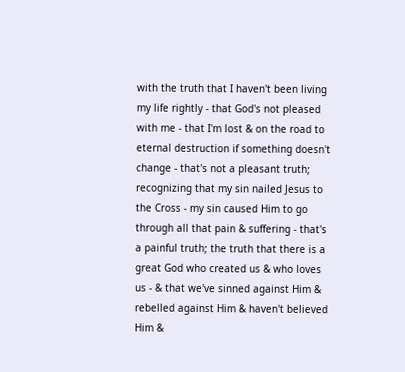with the truth that I haven't been living my life rightly - that God's not pleased with me - that I'm lost & on the road to eternal destruction if something doesn't change - that's not a pleasant truth; recognizing that my sin nailed Jesus to the Cross - my sin caused Him to go through all that pain & suffering - that's a painful truth; the truth that there is a great God who created us & who loves us - & that we've sinned against Him & rebelled against Him & haven't believed Him &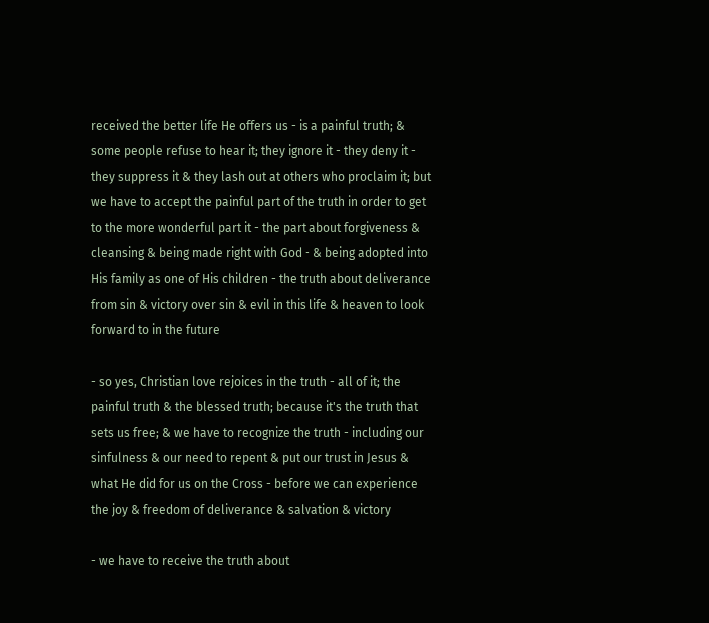received the better life He offers us - is a painful truth; & some people refuse to hear it; they ignore it - they deny it - they suppress it & they lash out at others who proclaim it; but we have to accept the painful part of the truth in order to get to the more wonderful part it - the part about forgiveness & cleansing & being made right with God - & being adopted into His family as one of His children - the truth about deliverance from sin & victory over sin & evil in this life & heaven to look forward to in the future

- so yes, Christian love rejoices in the truth - all of it; the painful truth & the blessed truth; because it's the truth that sets us free; & we have to recognize the truth - including our sinfulness & our need to repent & put our trust in Jesus & what He did for us on the Cross - before we can experience the joy & freedom of deliverance & salvation & victory

- we have to receive the truth about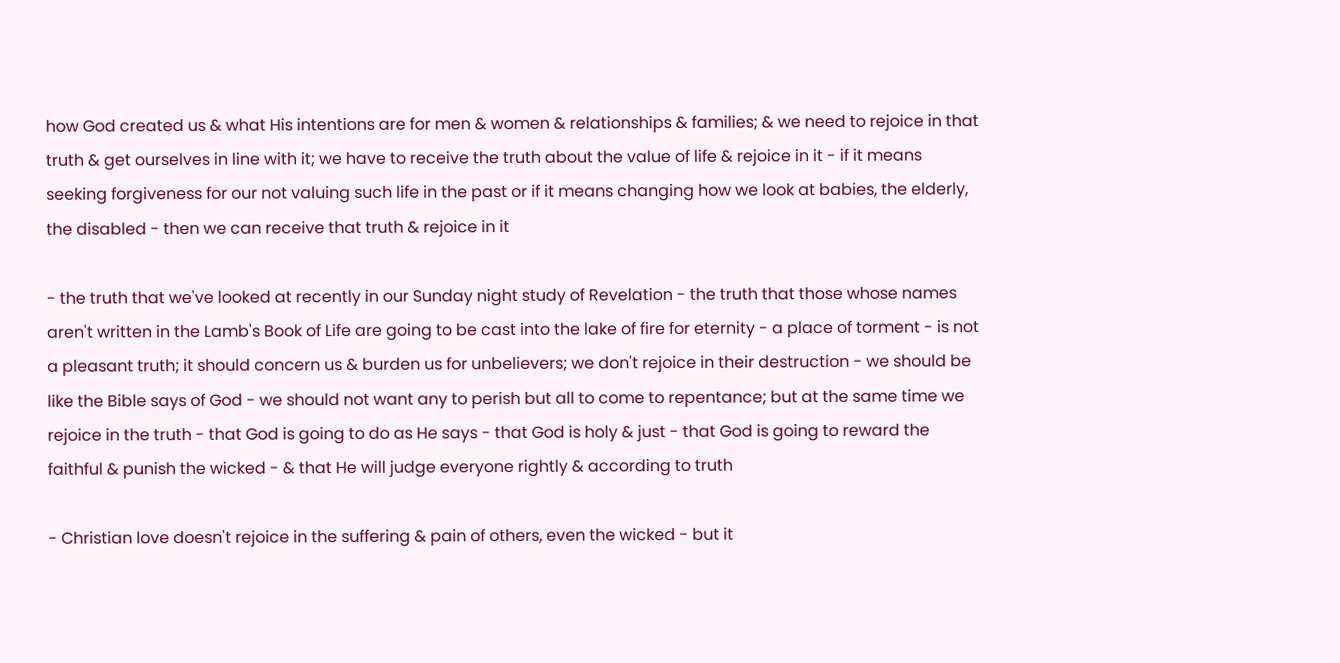how God created us & what His intentions are for men & women & relationships & families; & we need to rejoice in that truth & get ourselves in line with it; we have to receive the truth about the value of life & rejoice in it - if it means seeking forgiveness for our not valuing such life in the past or if it means changing how we look at babies, the elderly, the disabled - then we can receive that truth & rejoice in it

- the truth that we've looked at recently in our Sunday night study of Revelation - the truth that those whose names aren't written in the Lamb's Book of Life are going to be cast into the lake of fire for eternity - a place of torment - is not a pleasant truth; it should concern us & burden us for unbelievers; we don't rejoice in their destruction - we should be like the Bible says of God - we should not want any to perish but all to come to repentance; but at the same time we rejoice in the truth - that God is going to do as He says - that God is holy & just - that God is going to reward the faithful & punish the wicked - & that He will judge everyone rightly & according to truth

- Christian love doesn't rejoice in the suffering & pain of others, even the wicked - but it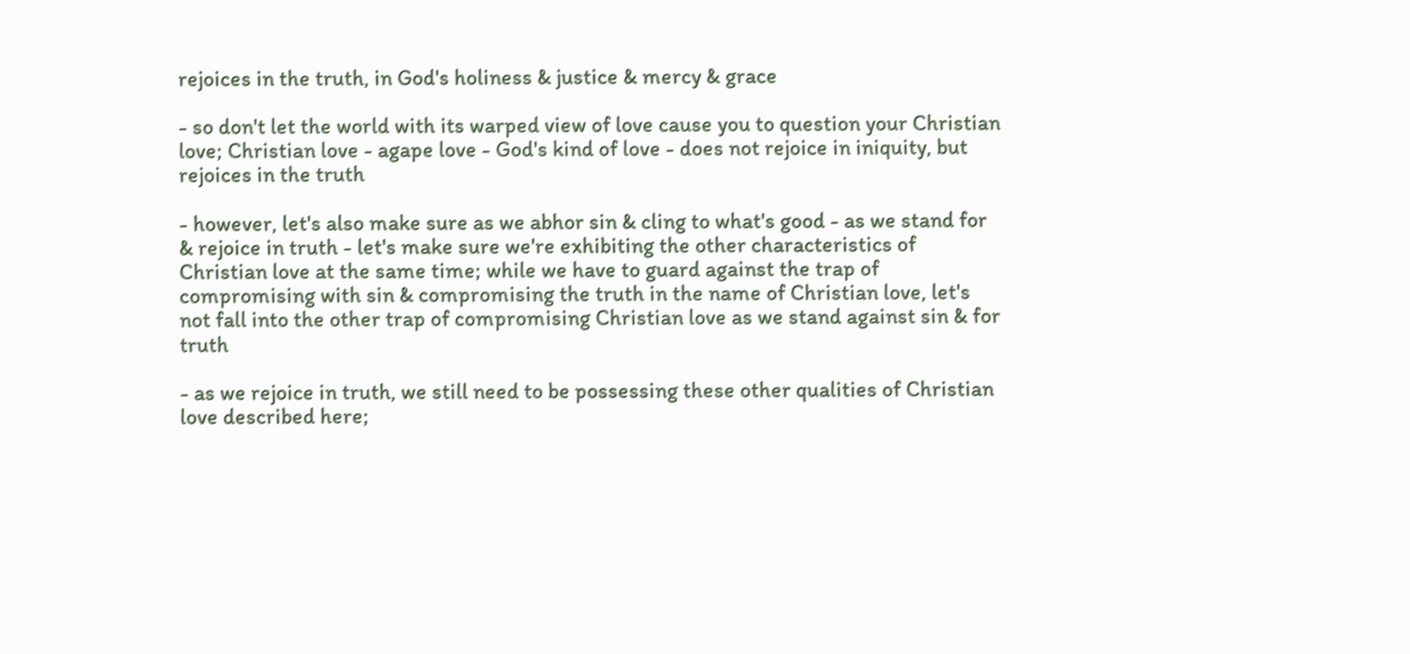rejoices in the truth, in God's holiness & justice & mercy & grace

- so don't let the world with its warped view of love cause you to question your Christian love; Christian love - agape love - God's kind of love - does not rejoice in iniquity, but rejoices in the truth

- however, let's also make sure as we abhor sin & cling to what's good - as we stand for & rejoice in truth - let's make sure we're exhibiting the other characteristics of Christian love at the same time; while we have to guard against the trap of compromising with sin & compromising the truth in the name of Christian love, let's not fall into the other trap of compromising Christian love as we stand against sin & for truth

- as we rejoice in truth, we still need to be possessing these other qualities of Christian love described here;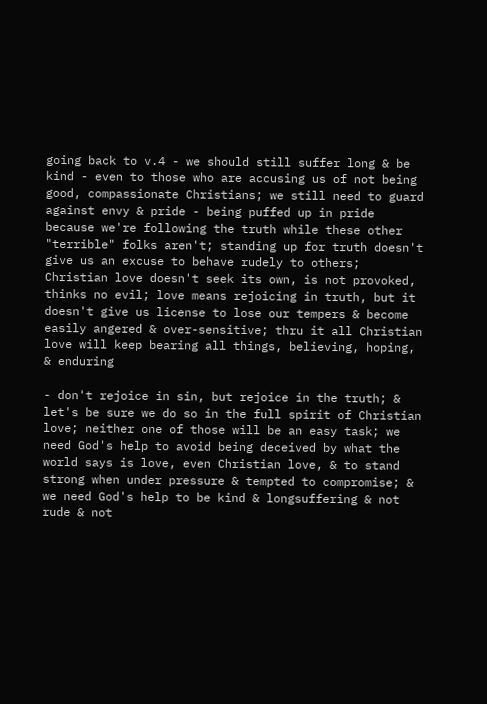going back to v.4 - we should still suffer long & be kind - even to those who are accusing us of not being good, compassionate Christians; we still need to guard against envy & pride - being puffed up in pride because we're following the truth while these other "terrible" folks aren't; standing up for truth doesn't give us an excuse to behave rudely to others; Christian love doesn't seek its own, is not provoked, thinks no evil; love means rejoicing in truth, but it doesn't give us license to lose our tempers & become easily angered & over-sensitive; thru it all Christian love will keep bearing all things, believing, hoping, & enduring

- don't rejoice in sin, but rejoice in the truth; & let's be sure we do so in the full spirit of Christian love; neither one of those will be an easy task; we need God's help to avoid being deceived by what the world says is love, even Christian love, & to stand strong when under pressure & tempted to compromise; & we need God's help to be kind & longsuffering & not rude & not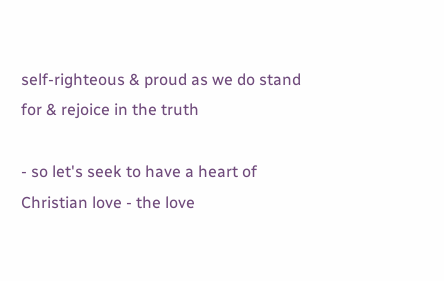self-righteous & proud as we do stand for & rejoice in the truth

- so let's seek to have a heart of Christian love - the love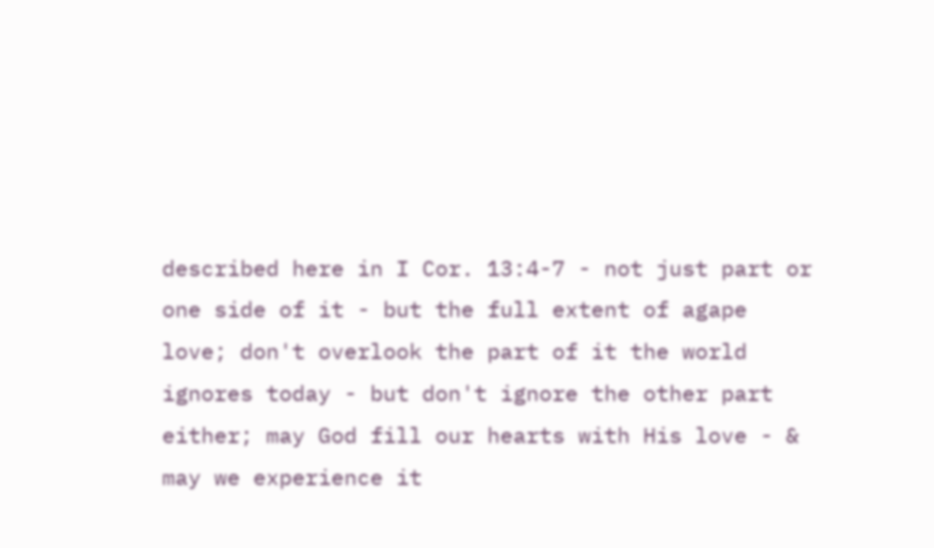described here in I Cor. 13:4-7 - not just part or one side of it - but the full extent of agape love; don't overlook the part of it the world ignores today - but don't ignore the other part either; may God fill our hearts with His love - & may we experience it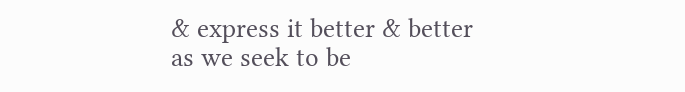& express it better & better as we seek to be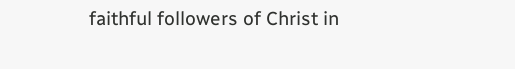faithful followers of Christ in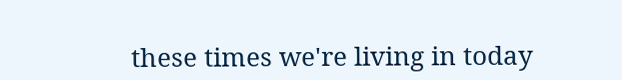these times we're living in today